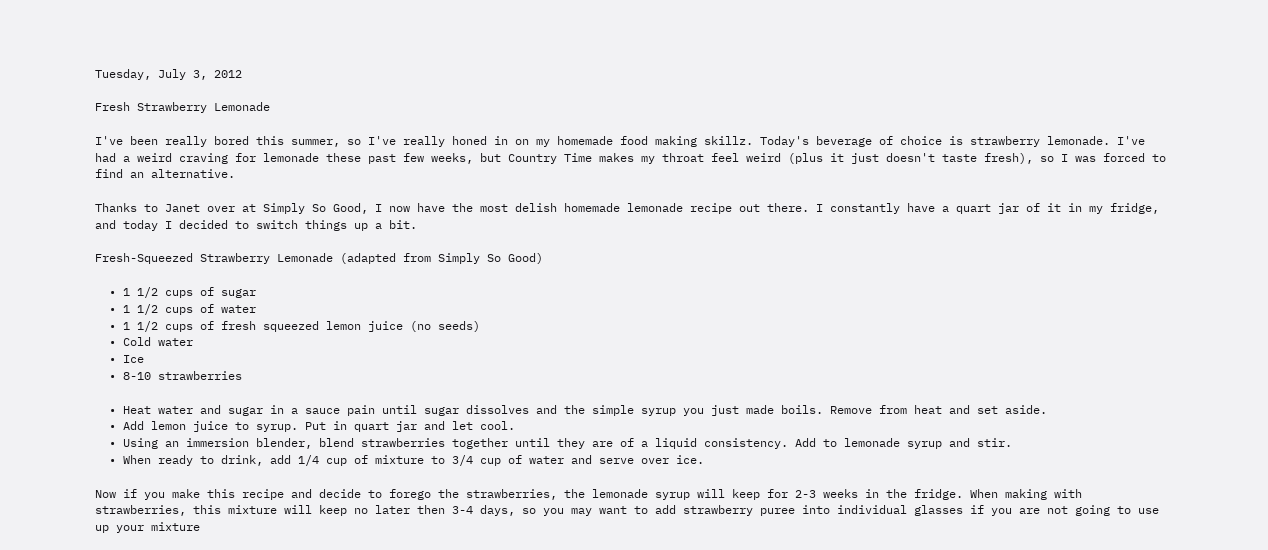Tuesday, July 3, 2012

Fresh Strawberry Lemonade

I've been really bored this summer, so I've really honed in on my homemade food making skillz. Today's beverage of choice is strawberry lemonade. I've had a weird craving for lemonade these past few weeks, but Country Time makes my throat feel weird (plus it just doesn't taste fresh), so I was forced to find an alternative.

Thanks to Janet over at Simply So Good, I now have the most delish homemade lemonade recipe out there. I constantly have a quart jar of it in my fridge, and today I decided to switch things up a bit.

Fresh-Squeezed Strawberry Lemonade (adapted from Simply So Good)

  • 1 1/2 cups of sugar
  • 1 1/2 cups of water
  • 1 1/2 cups of fresh squeezed lemon juice (no seeds)
  • Cold water
  • Ice
  • 8-10 strawberries

  • Heat water and sugar in a sauce pain until sugar dissolves and the simple syrup you just made boils. Remove from heat and set aside.
  • Add lemon juice to syrup. Put in quart jar and let cool.
  • Using an immersion blender, blend strawberries together until they are of a liquid consistency. Add to lemonade syrup and stir.
  • When ready to drink, add 1/4 cup of mixture to 3/4 cup of water and serve over ice.

Now if you make this recipe and decide to forego the strawberries, the lemonade syrup will keep for 2-3 weeks in the fridge. When making with strawberries, this mixture will keep no later then 3-4 days, so you may want to add strawberry puree into individual glasses if you are not going to use up your mixture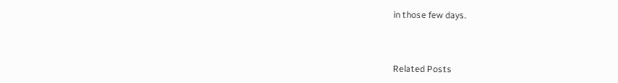in those few days.



Related Posts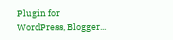Plugin for WordPress, Blogger...